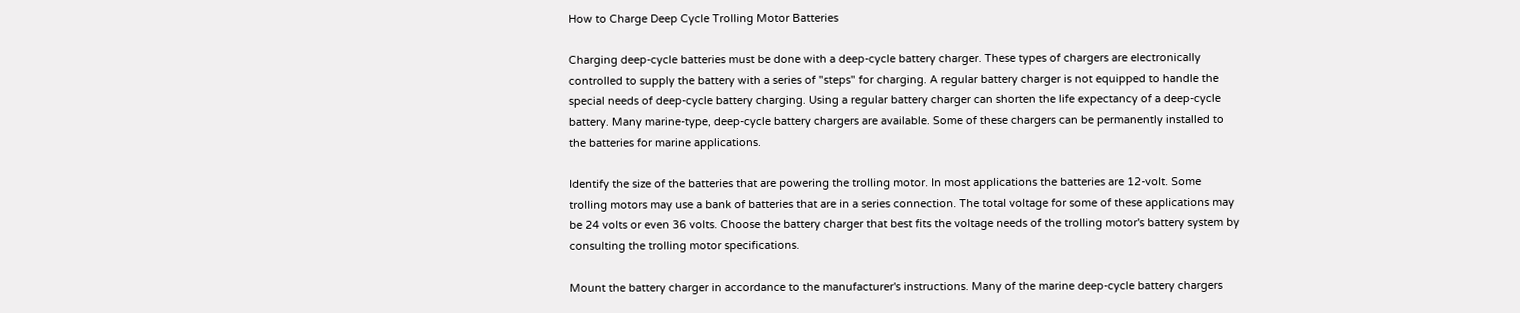How to Charge Deep Cycle Trolling Motor Batteries

Charging deep-cycle batteries must be done with a deep-cycle battery charger. These types of chargers are electronically controlled to supply the battery with a series of "steps" for charging. A regular battery charger is not equipped to handle the special needs of deep-cycle battery charging. Using a regular battery charger can shorten the life expectancy of a deep-cycle battery. Many marine-type, deep-cycle battery chargers are available. Some of these chargers can be permanently installed to the batteries for marine applications.

Identify the size of the batteries that are powering the trolling motor. In most applications the batteries are 12-volt. Some trolling motors may use a bank of batteries that are in a series connection. The total voltage for some of these applications may be 24 volts or even 36 volts. Choose the battery charger that best fits the voltage needs of the trolling motor's battery system by consulting the trolling motor specifications.

Mount the battery charger in accordance to the manufacturer's instructions. Many of the marine deep-cycle battery chargers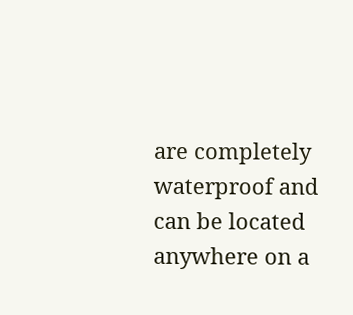are completely waterproof and can be located anywhere on a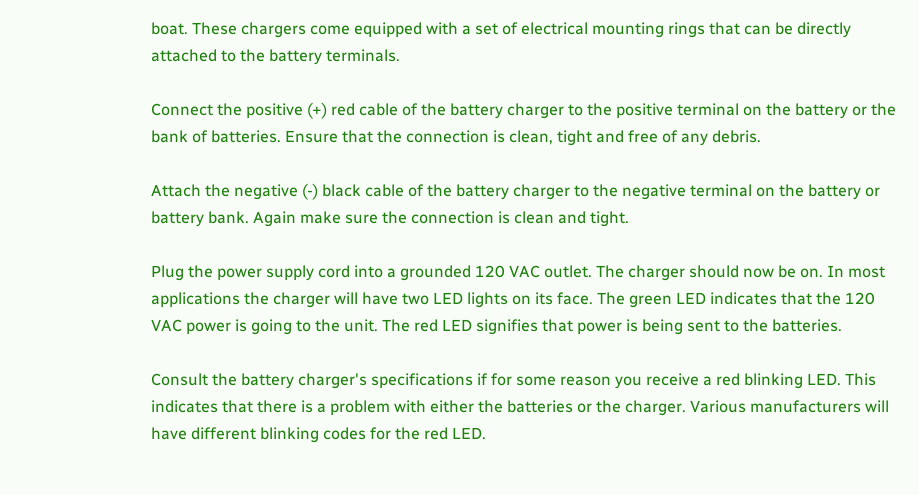boat. These chargers come equipped with a set of electrical mounting rings that can be directly attached to the battery terminals.

Connect the positive (+) red cable of the battery charger to the positive terminal on the battery or the bank of batteries. Ensure that the connection is clean, tight and free of any debris.

Attach the negative (-) black cable of the battery charger to the negative terminal on the battery or battery bank. Again make sure the connection is clean and tight.

Plug the power supply cord into a grounded 120 VAC outlet. The charger should now be on. In most applications the charger will have two LED lights on its face. The green LED indicates that the 120 VAC power is going to the unit. The red LED signifies that power is being sent to the batteries.

Consult the battery charger's specifications if for some reason you receive a red blinking LED. This indicates that there is a problem with either the batteries or the charger. Various manufacturers will have different blinking codes for the red LED.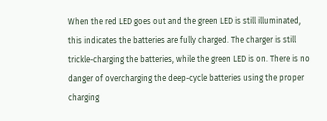When the red LED goes out and the green LED is still illuminated, this indicates the batteries are fully charged. The charger is still trickle-charging the batteries, while the green LED is on. There is no danger of overcharging the deep-cycle batteries using the proper charging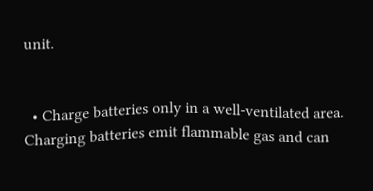unit.


  • Charge batteries only in a well-ventilated area. Charging batteries emit flammable gas and can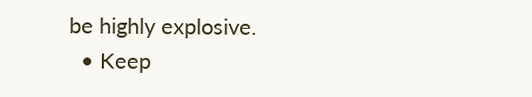be highly explosive.
  • Keep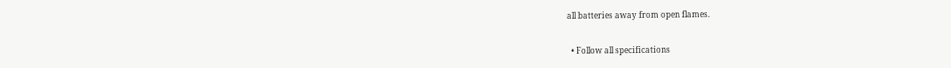all batteries away from open flames.


  • Follow all specifications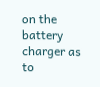on the battery charger as to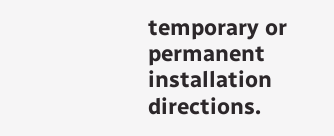temporary or permanent installation directions.